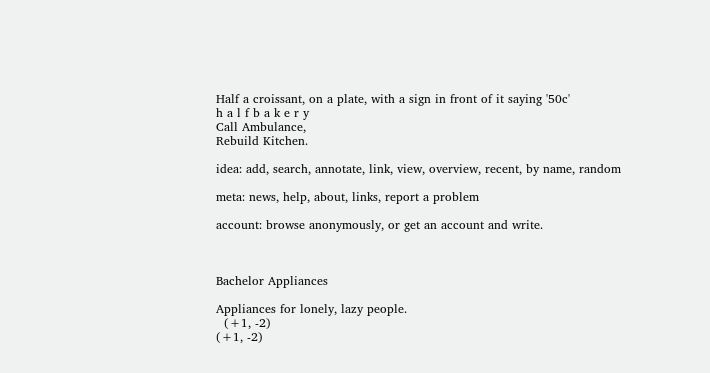Half a croissant, on a plate, with a sign in front of it saying '50c'
h a l f b a k e r y
Call Ambulance,
Rebuild Kitchen.

idea: add, search, annotate, link, view, overview, recent, by name, random

meta: news, help, about, links, report a problem

account: browse anonymously, or get an account and write.



Bachelor Appliances

Appliances for lonely, lazy people.
  (+1, -2)
(+1, -2)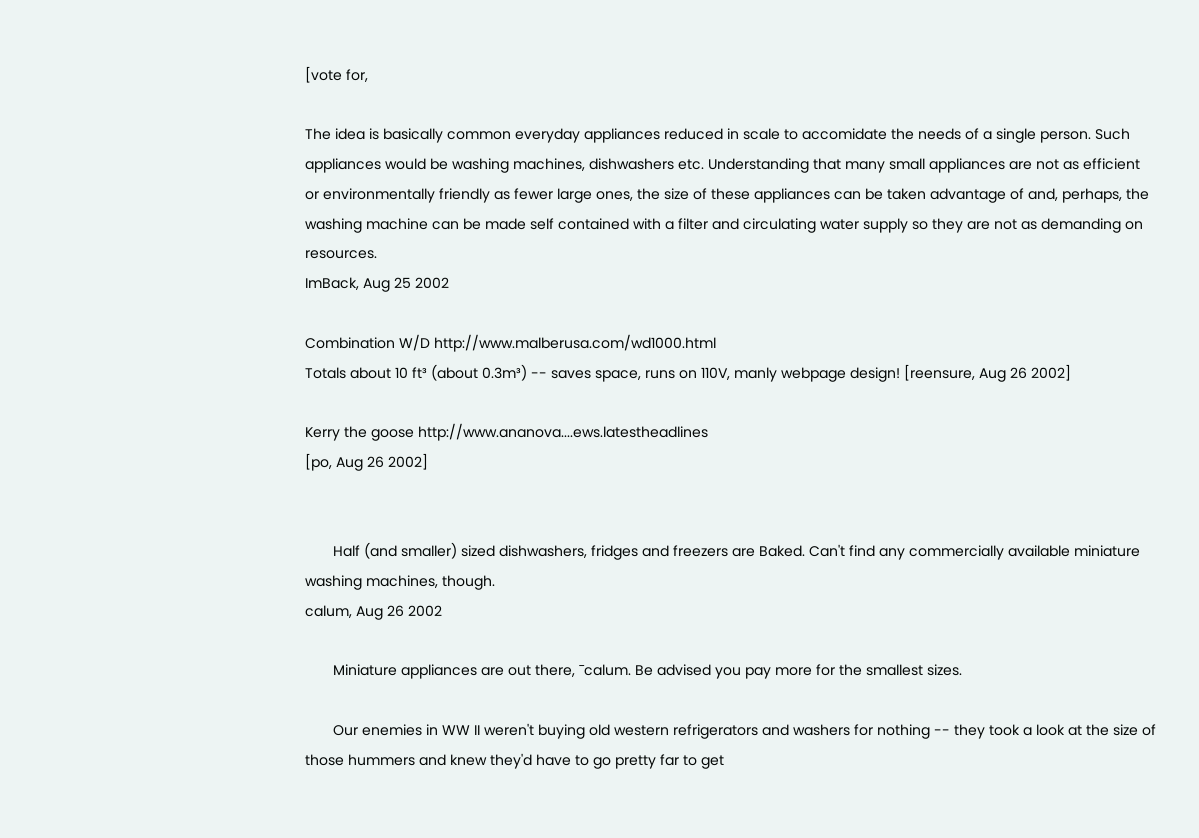[vote for,

The idea is basically common everyday appliances reduced in scale to accomidate the needs of a single person. Such appliances would be washing machines, dishwashers etc. Understanding that many small appliances are not as efficient or environmentally friendly as fewer large ones, the size of these appliances can be taken advantage of and, perhaps, the washing machine can be made self contained with a filter and circulating water supply so they are not as demanding on resources.
ImBack, Aug 25 2002

Combination W/D http://www.malberusa.com/wd1000.html
Totals about 10 ft³ (about 0.3m³) -- saves space, runs on 110V, manly webpage design! [reensure, Aug 26 2002]

Kerry the goose http://www.ananova....ews.latestheadlines
[po, Aug 26 2002]


       Half (and smaller) sized dishwashers, fridges and freezers are Baked. Can't find any commercially available miniature washing machines, though.
calum, Aug 26 2002

       Miniature appliances are out there, ¯calum. Be advised you pay more for the smallest sizes.

       Our enemies in WW II weren't buying old western refrigerators and washers for nothing -- they took a look at the size of those hummers and knew they'd have to go pretty far to get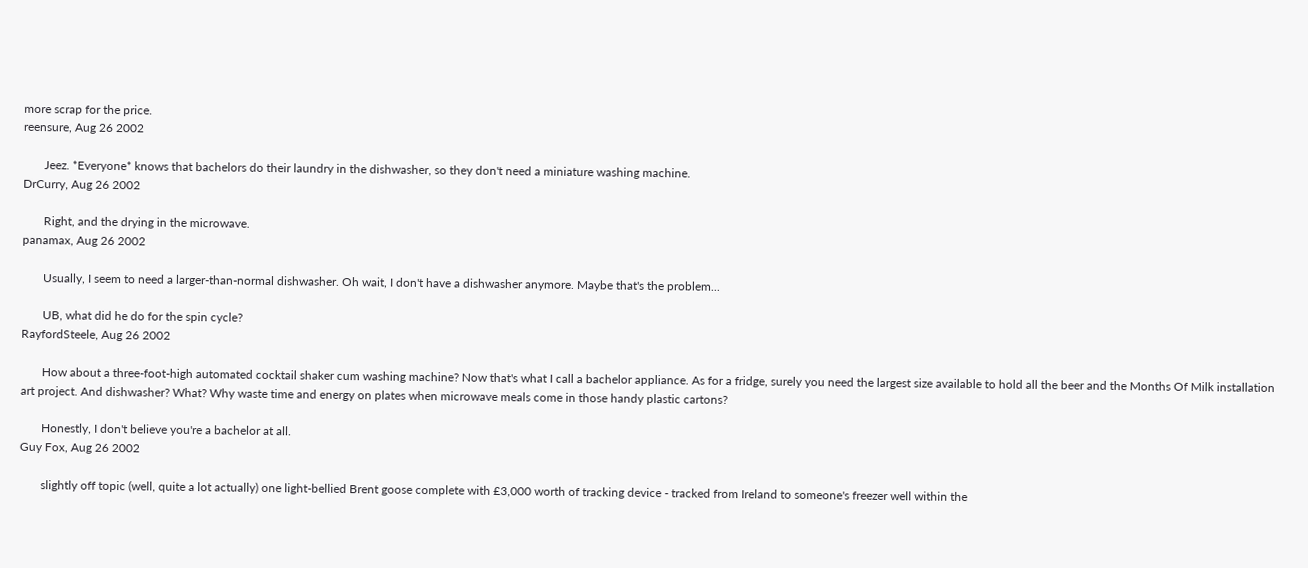more scrap for the price.
reensure, Aug 26 2002

       Jeez. *Everyone* knows that bachelors do their laundry in the dishwasher, so they don't need a miniature washing machine.
DrCurry, Aug 26 2002

       Right, and the drying in the microwave.
panamax, Aug 26 2002

       Usually, I seem to need a larger-than-normal dishwasher. Oh wait, I don't have a dishwasher anymore. Maybe that's the problem...

       UB, what did he do for the spin cycle?
RayfordSteele, Aug 26 2002

       How about a three-foot-high automated cocktail shaker cum washing machine? Now that's what I call a bachelor appliance. As for a fridge, surely you need the largest size available to hold all the beer and the Months Of Milk installation art project. And dishwasher? What? Why waste time and energy on plates when microwave meals come in those handy plastic cartons?

       Honestly, I don't believe you're a bachelor at all.
Guy Fox, Aug 26 2002

       slightly off topic (well, quite a lot actually) one light-bellied Brent goose complete with £3,000 worth of tracking device - tracked from Ireland to someone's freezer well within the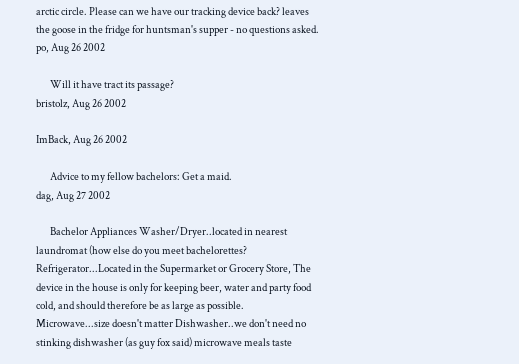arctic circle. Please can we have our tracking device back? leaves the goose in the fridge for huntsman's supper - no questions asked.
po, Aug 26 2002

       Will it have tract its passage?
bristolz, Aug 26 2002

ImBack, Aug 26 2002

       Advice to my fellow bachelors: Get a maid.
dag, Aug 27 2002

       Bachelor Appliances Washer/Dryer..located in nearest laundromat (how else do you meet bachelorettes? Refrigerator...Located in the Supermarket or Grocery Store, The device in the house is only for keeping beer, water and party food cold, and should therefore be as large as possible. Microwave...size doesn't matter Dishwasher..we don't need no stinking dishwasher (as guy fox said) microwave meals taste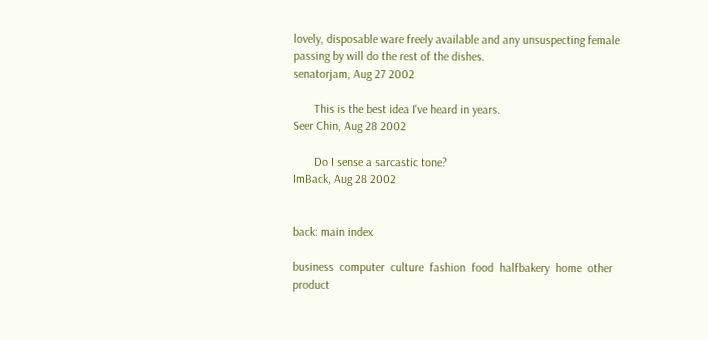lovely, disposable ware freely available and any unsuspecting female passing by will do the rest of the dishes.
senatorjam, Aug 27 2002

       This is the best idea I've heard in years.
Seer Chin, Aug 28 2002

       Do I sense a sarcastic tone?
ImBack, Aug 28 2002


back: main index

business  computer  culture  fashion  food  halfbakery  home  other  product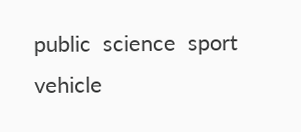public  science  sport  vehicle